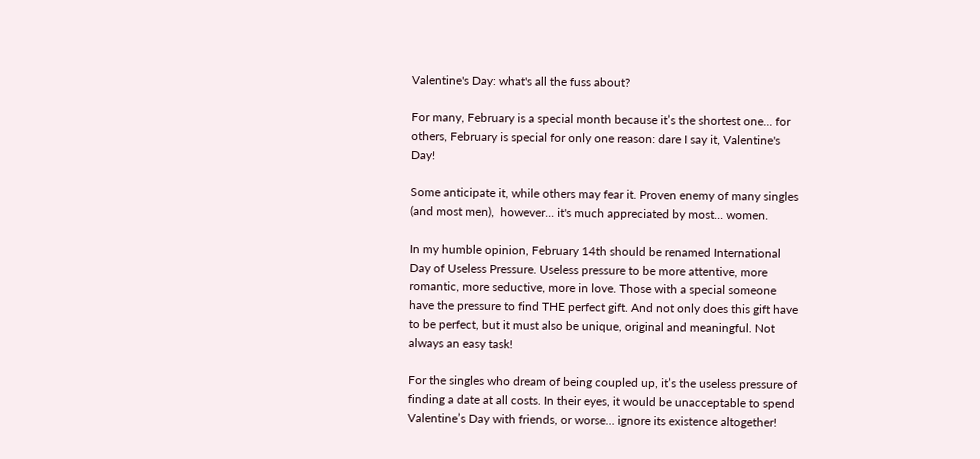Valentine's Day: what's all the fuss about?

For many, February is a special month because it’s the shortest one... for others, February is special for only one reason: dare I say it, Valentine's Day!

Some anticipate it, while others may fear it. Proven enemy of many singles (and most men),  however... it's much appreciated by most... women.

In my humble opinion, February 14th should be renamed International Day of Useless Pressure. Useless pressure to be more attentive, more romantic, more seductive, more in love. Those with a special someone have the pressure to find THE perfect gift. And not only does this gift have to be perfect, but it must also be unique, original and meaningful. Not always an easy task!

For the singles who dream of being coupled up, it’s the useless pressure of finding a date at all costs. In their eyes, it would be unacceptable to spend Valentine’s Day with friends, or worse… ignore its existence altogether!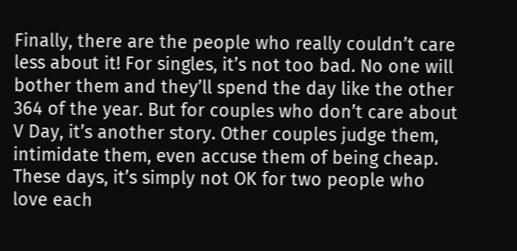Finally, there are the people who really couldn’t care less about it! For singles, it’s not too bad. No one will bother them and they’ll spend the day like the other 364 of the year. But for couples who don’t care about V Day, it’s another story. Other couples judge them, intimidate them, even accuse them of being cheap. These days, it’s simply not OK for two people who love each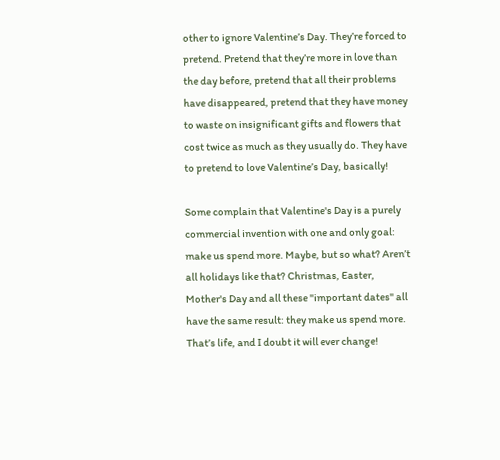other to ignore Valentine’s Day. They’re forced to pretend. Pretend that they’re more in love than the day before, pretend that all their problems have disappeared, pretend that they have money to waste on insignificant gifts and flowers that cost twice as much as they usually do. They have to pretend to love Valentine’s Day, basically!

Some complain that Valentine's Day is a purely commercial invention with one and only goal: make us spend more. Maybe, but so what? Aren’t all holidays like that? Christmas, Easter, Mother's Day and all these "important dates" all have the same result: they make us spend more. That’s life, and I doubt it will ever change!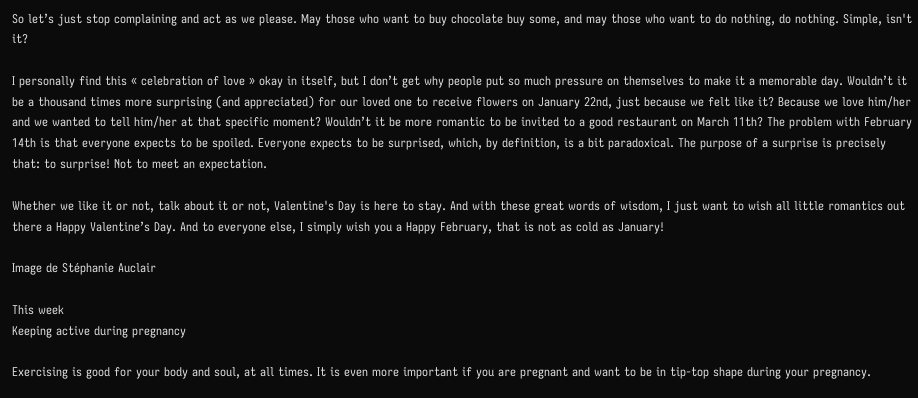So let’s just stop complaining and act as we please. May those who want to buy chocolate buy some, and may those who want to do nothing, do nothing. Simple, isn't it?

I personally find this « celebration of love » okay in itself, but I don’t get why people put so much pressure on themselves to make it a memorable day. Wouldn’t it be a thousand times more surprising (and appreciated) for our loved one to receive flowers on January 22nd, just because we felt like it? Because we love him/her and we wanted to tell him/her at that specific moment? Wouldn’t it be more romantic to be invited to a good restaurant on March 11th? The problem with February 14th is that everyone expects to be spoiled. Everyone expects to be surprised, which, by definition, is a bit paradoxical. The purpose of a surprise is precisely that: to surprise! Not to meet an expectation.

Whether we like it or not, talk about it or not, Valentine's Day is here to stay. And with these great words of wisdom, I just want to wish all little romantics out there a Happy Valentine’s Day. And to everyone else, I simply wish you a Happy February, that is not as cold as January!

Image de Stéphanie Auclair

This week
Keeping active during pregnancy

Exercising is good for your body and soul, at all times. It is even more important if you are pregnant and want to be in tip-top shape during your pregnancy.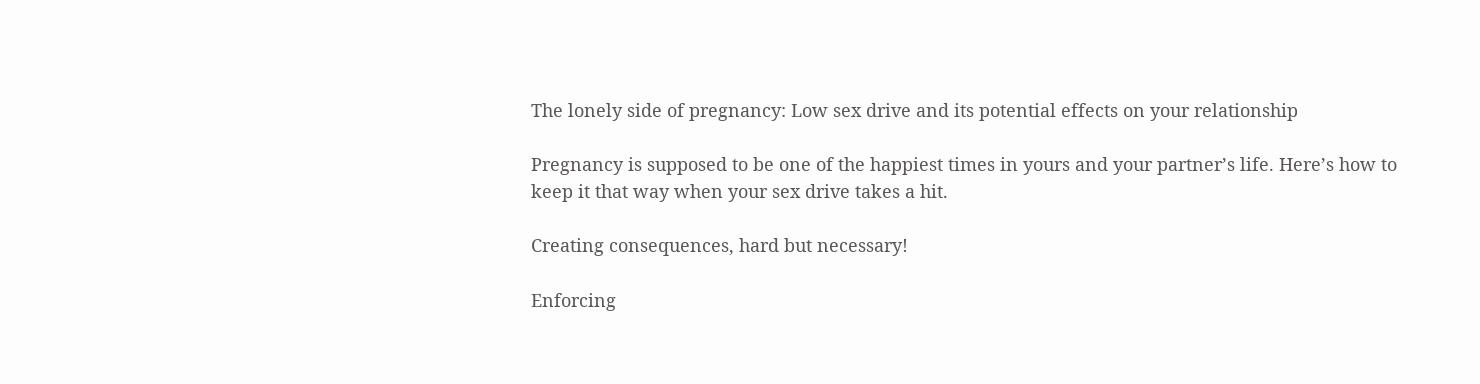The lonely side of pregnancy: Low sex drive and its potential effects on your relationship

Pregnancy is supposed to be one of the happiest times in yours and your partner’s life. Here’s how to keep it that way when your sex drive takes a hit.

Creating consequences, hard but necessary!

Enforcing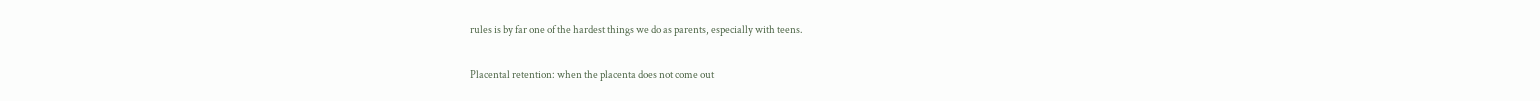rules is by far one of the hardest things we do as parents, especially with teens.

Placental retention: when the placenta does not come out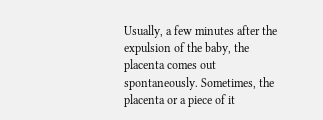Usually, a few minutes after the expulsion of the baby, the placenta comes out spontaneously. Sometimes, the placenta or a piece of it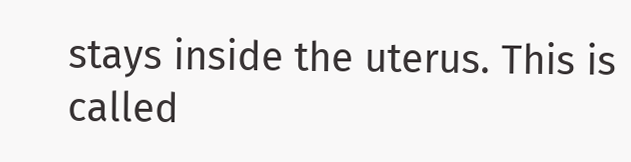stays inside the uterus. This is called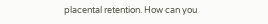placental retention. How can you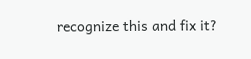recognize this and fix it?